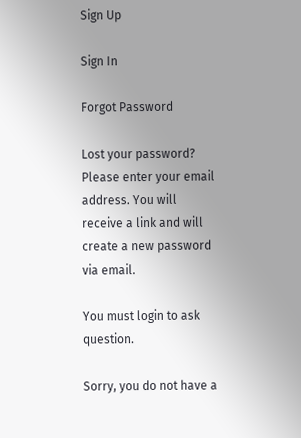Sign Up

Sign In

Forgot Password

Lost your password? Please enter your email address. You will receive a link and will create a new password via email.

You must login to ask question.

Sorry, you do not have a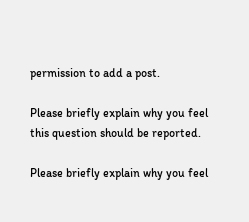permission to add a post.

Please briefly explain why you feel this question should be reported.

Please briefly explain why you feel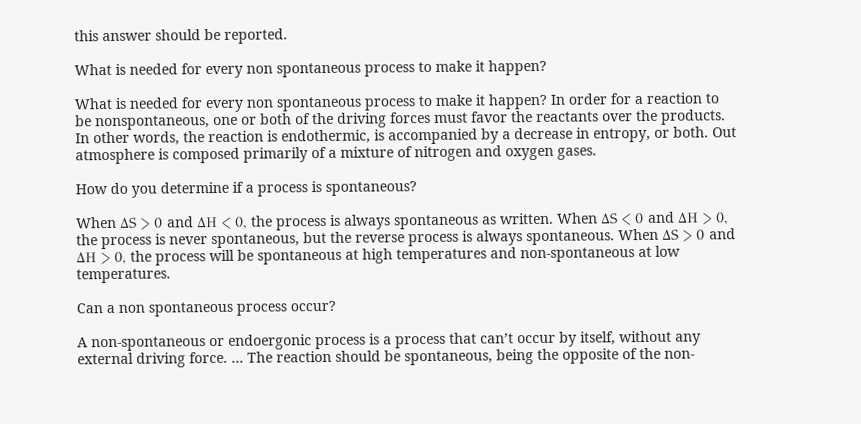this answer should be reported.

What is needed for every non spontaneous process to make it happen?

What is needed for every non spontaneous process to make it happen? In order for a reaction to be nonspontaneous, one or both of the driving forces must favor the reactants over the products. In other words, the reaction is endothermic, is accompanied by a decrease in entropy, or both. Out atmosphere is composed primarily of a mixture of nitrogen and oxygen gases.

How do you determine if a process is spontaneous?

When ΔS > 0 and ΔH < 0, the process is always spontaneous as written. When ΔS < 0 and ΔH > 0, the process is never spontaneous, but the reverse process is always spontaneous. When ΔS > 0 and ΔH > 0, the process will be spontaneous at high temperatures and non-spontaneous at low temperatures.

Can a non spontaneous process occur?

A non-spontaneous or endoergonic process is a process that can’t occur by itself, without any external driving force. … The reaction should be spontaneous, being the opposite of the non-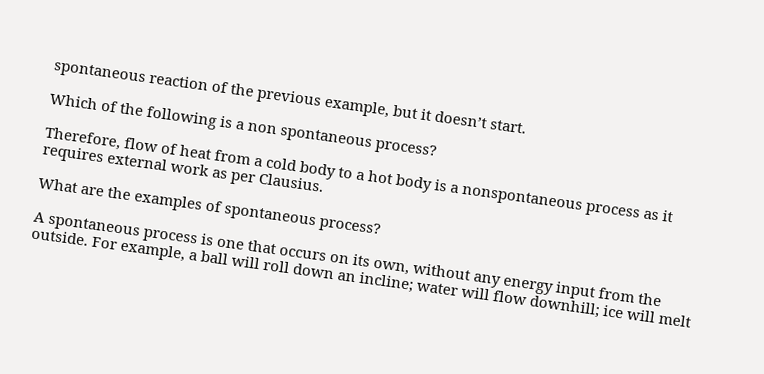spontaneous reaction of the previous example, but it doesn’t start.

Which of the following is a non spontaneous process?

Therefore, flow of heat from a cold body to a hot body is a nonspontaneous process as it requires external work as per Clausius.

What are the examples of spontaneous process?

A spontaneous process is one that occurs on its own, without any energy input from the outside. For example, a ball will roll down an incline; water will flow downhill; ice will melt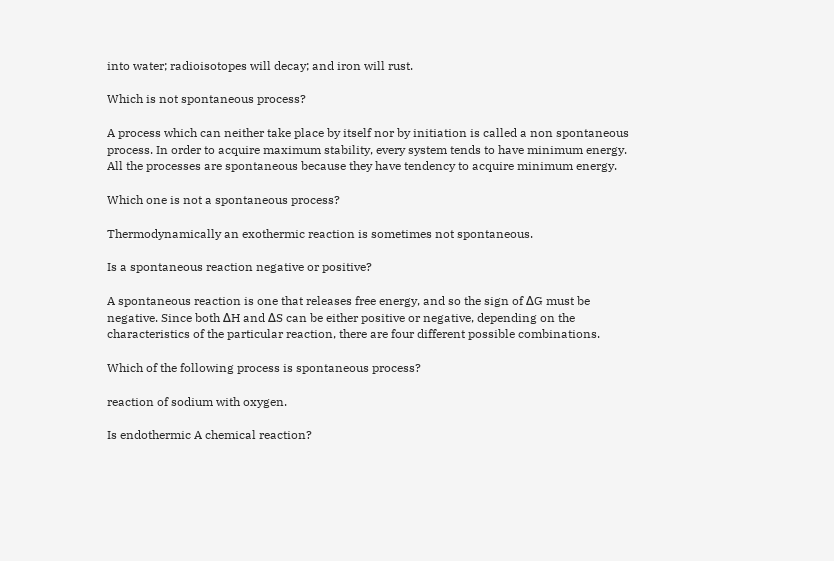into water; radioisotopes will decay; and iron will rust.

Which is not spontaneous process?

A process which can neither take place by itself nor by initiation is called a non spontaneous process. In order to acquire maximum stability, every system tends to have minimum energy. All the processes are spontaneous because they have tendency to acquire minimum energy.

Which one is not a spontaneous process?

Thermodynamically an exothermic reaction is sometimes not spontaneous.

Is a spontaneous reaction negative or positive?

A spontaneous reaction is one that releases free energy, and so the sign of ΔG must be negative. Since both ΔH and ΔS can be either positive or negative, depending on the characteristics of the particular reaction, there are four different possible combinations.

Which of the following process is spontaneous process?

reaction of sodium with oxygen.

Is endothermic A chemical reaction?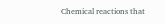Chemical reactions that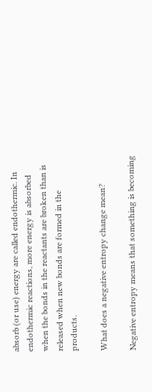absorb (or use) energy are called endothermic. In endothermic reactions, more energy is absorbed when the bonds in the reactants are broken than is released when new bonds are formed in the products.

What does a negative entropy change mean?

Negative entropy means that something is becoming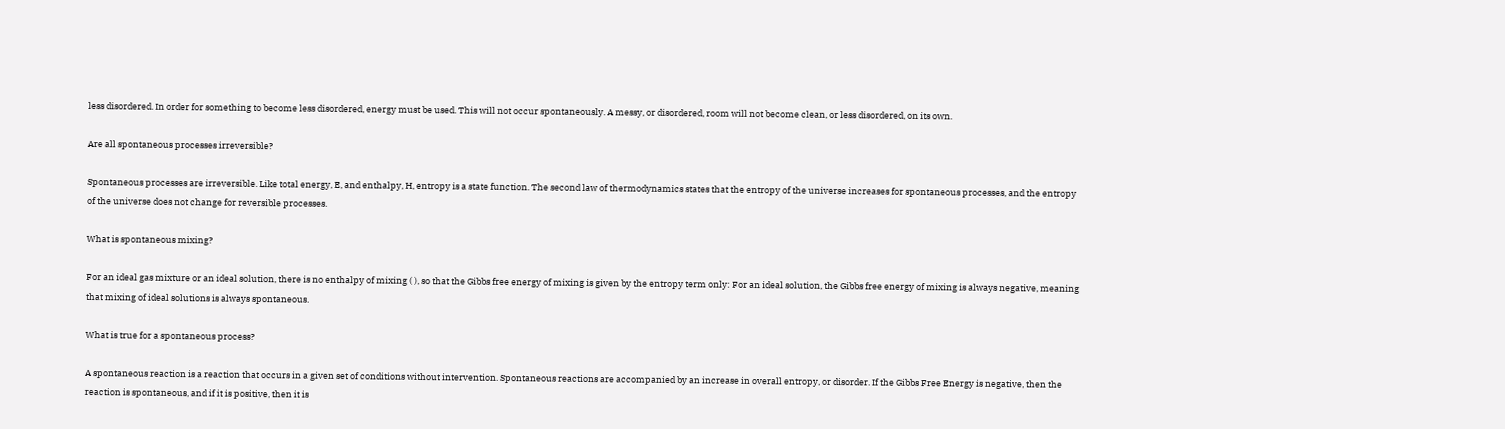less disordered. In order for something to become less disordered, energy must be used. This will not occur spontaneously. A messy, or disordered, room will not become clean, or less disordered, on its own.

Are all spontaneous processes irreversible?

Spontaneous processes are irreversible. Like total energy, E, and enthalpy, H, entropy is a state function. The second law of thermodynamics states that the entropy of the universe increases for spontaneous processes, and the entropy of the universe does not change for reversible processes.

What is spontaneous mixing?

For an ideal gas mixture or an ideal solution, there is no enthalpy of mixing ( ), so that the Gibbs free energy of mixing is given by the entropy term only: For an ideal solution, the Gibbs free energy of mixing is always negative, meaning that mixing of ideal solutions is always spontaneous.

What is true for a spontaneous process?

A spontaneous reaction is a reaction that occurs in a given set of conditions without intervention. Spontaneous reactions are accompanied by an increase in overall entropy, or disorder. If the Gibbs Free Energy is negative, then the reaction is spontaneous, and if it is positive, then it is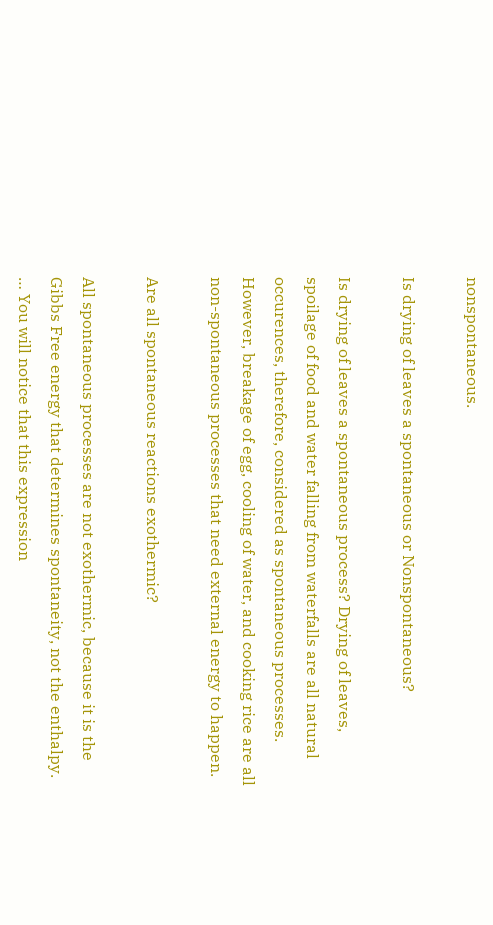nonspontaneous.

Is drying of leaves a spontaneous or Nonspontaneous?

Is drying of leaves a spontaneous process? Drying of leaves, spoilage of food and water falling from waterfalls are all natural occurences, therefore, considered as spontaneous processes. However, breakage of egg, cooling of water, and cooking rice are all non-spontaneous processes that need external energy to happen.

Are all spontaneous reactions exothermic?

All spontaneous processes are not exothermic, because it is the Gibbs Free energy that determines spontaneity, not the enthalpy. … You will notice that this expression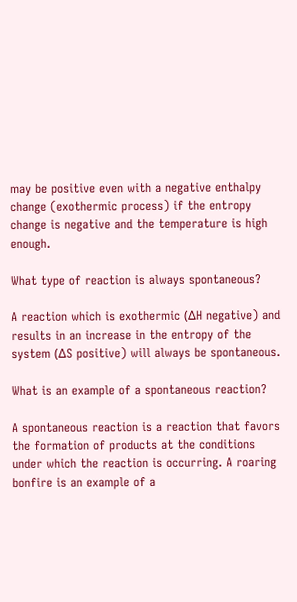may be positive even with a negative enthalpy change (exothermic process) if the entropy change is negative and the temperature is high enough.

What type of reaction is always spontaneous?

A reaction which is exothermic (ΔH negative) and results in an increase in the entropy of the system (ΔS positive) will always be spontaneous.

What is an example of a spontaneous reaction?

A spontaneous reaction is a reaction that favors the formation of products at the conditions under which the reaction is occurring. A roaring bonfire is an example of a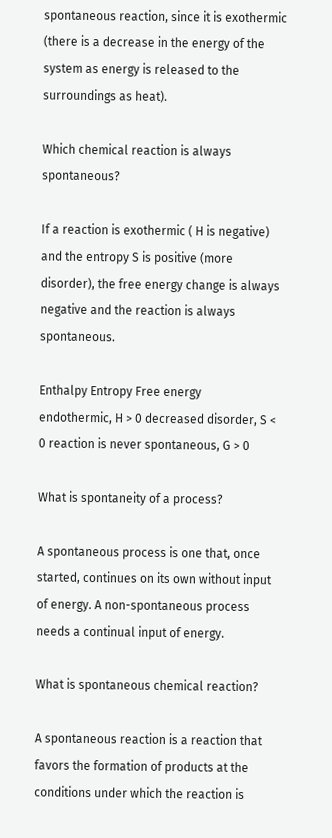spontaneous reaction, since it is exothermic (there is a decrease in the energy of the system as energy is released to the surroundings as heat).

Which chemical reaction is always spontaneous?

If a reaction is exothermic ( H is negative) and the entropy S is positive (more disorder), the free energy change is always negative and the reaction is always spontaneous.

Enthalpy Entropy Free energy
endothermic, H > 0 decreased disorder, S < 0 reaction is never spontaneous, G > 0

What is spontaneity of a process?

A spontaneous process is one that, once started, continues on its own without input of energy. A non-spontaneous process needs a continual input of energy.

What is spontaneous chemical reaction?

A spontaneous reaction is a reaction that favors the formation of products at the conditions under which the reaction is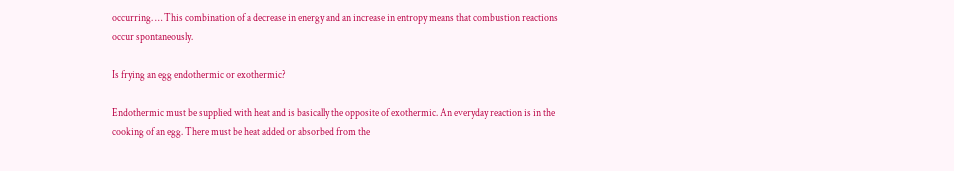occurring. … This combination of a decrease in energy and an increase in entropy means that combustion reactions occur spontaneously.

Is frying an egg endothermic or exothermic?

Endothermic must be supplied with heat and is basically the opposite of exothermic. An everyday reaction is in the cooking of an egg. There must be heat added or absorbed from the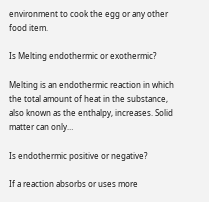environment to cook the egg or any other food item.

Is Melting endothermic or exothermic?

Melting is an endothermic reaction in which the total amount of heat in the substance, also known as the enthalpy, increases. Solid matter can only…

Is endothermic positive or negative?

If a reaction absorbs or uses more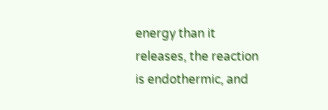energy than it releases, the reaction is endothermic, and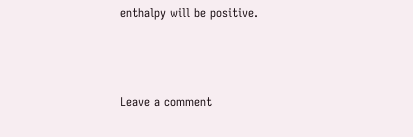enthalpy will be positive.



Leave a comment